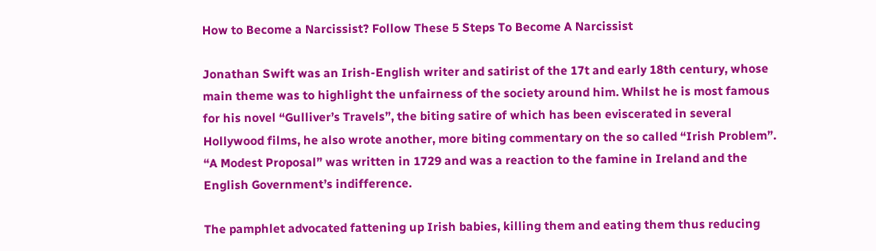How to Become a Narcissist? Follow These 5 Steps To Become A Narcissist

Jonathan Swift was an Irish-English writer and satirist of the 17t and early 18th century, whose main theme was to highlight the unfairness of the society around him. Whilst he is most famous for his novel “Gulliver’s Travels”, the biting satire of which has been eviscerated in several Hollywood films, he also wrote another, more biting commentary on the so called “Irish Problem”. “A Modest Proposal” was written in 1729 and was a reaction to the famine in Ireland and the English Government’s indifference.

The pamphlet advocated fattening up Irish babies, killing them and eating them thus reducing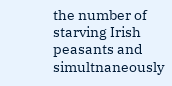the number of starving Irish peasants and simultnaneously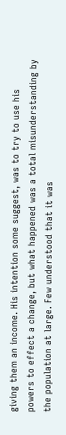giving them an income. His intention some suggest, was to try to use his powers to effect a change, but what happened was a total misunderstanding by the population at large. Few understood that it was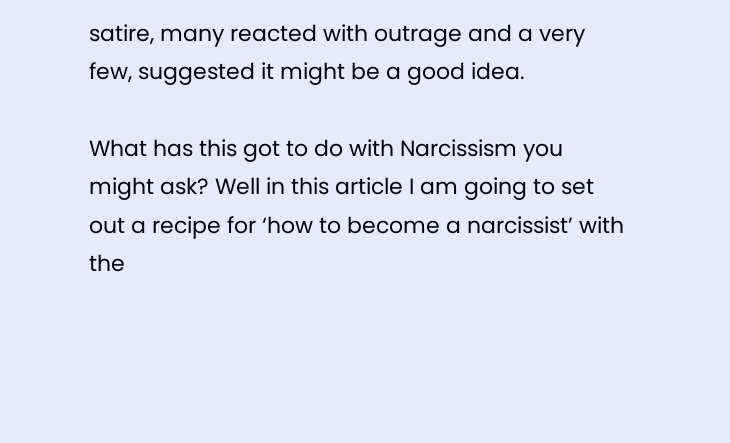satire, many reacted with outrage and a very few, suggested it might be a good idea.

What has this got to do with Narcissism you might ask? Well in this article I am going to set out a recipe for ‘how to become a narcissist’ with the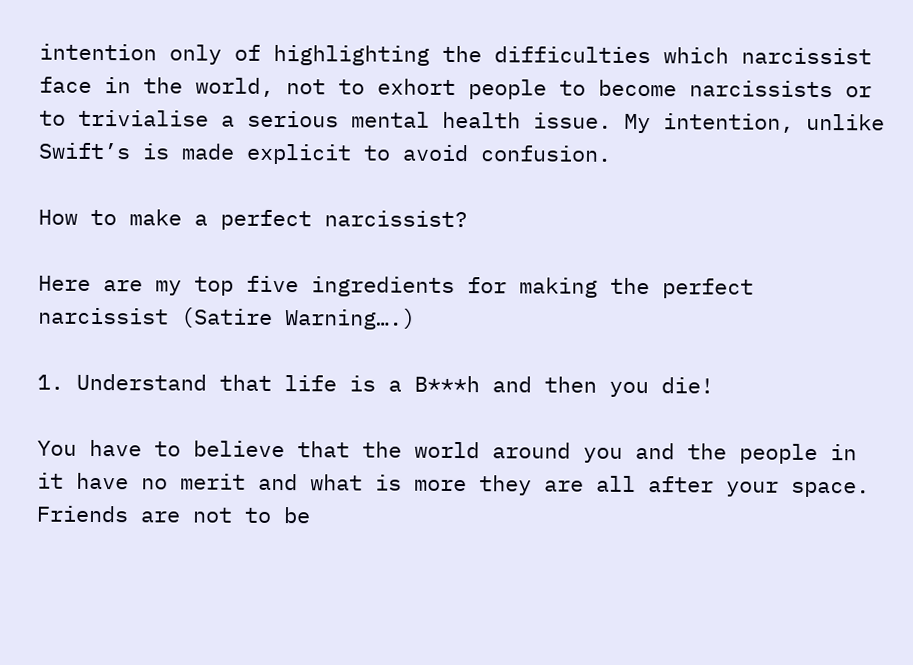intention only of highlighting the difficulties which narcissist face in the world, not to exhort people to become narcissists or to trivialise a serious mental health issue. My intention, unlike Swift’s is made explicit to avoid confusion.

How to make a perfect narcissist?

Here are my top five ingredients for making the perfect narcissist (Satire Warning….)

1. Understand that life is a B***h and then you die!

You have to believe that the world around you and the people in it have no merit and what is more they are all after your space. Friends are not to be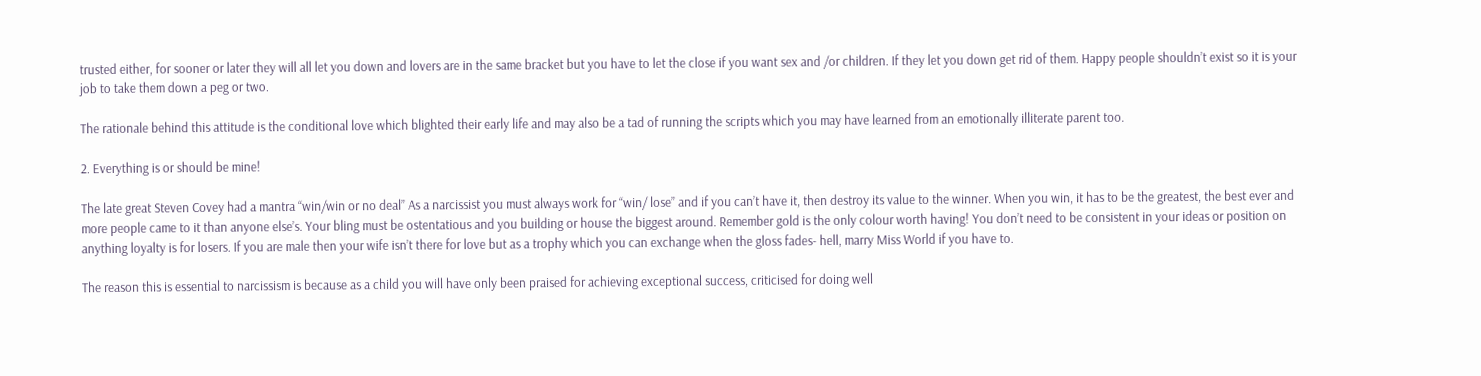trusted either, for sooner or later they will all let you down and lovers are in the same bracket but you have to let the close if you want sex and /or children. If they let you down get rid of them. Happy people shouldn’t exist so it is your job to take them down a peg or two.

The rationale behind this attitude is the conditional love which blighted their early life and may also be a tad of running the scripts which you may have learned from an emotionally illiterate parent too.

2. Everything is or should be mine!

The late great Steven Covey had a mantra “win/win or no deal” As a narcissist you must always work for “win/ lose” and if you can’t have it, then destroy its value to the winner. When you win, it has to be the greatest, the best ever and more people came to it than anyone else’s. Your bling must be ostentatious and you building or house the biggest around. Remember gold is the only colour worth having! You don’t need to be consistent in your ideas or position on anything loyalty is for losers. If you are male then your wife isn’t there for love but as a trophy which you can exchange when the gloss fades- hell, marry Miss World if you have to.

The reason this is essential to narcissism is because as a child you will have only been praised for achieving exceptional success, criticised for doing well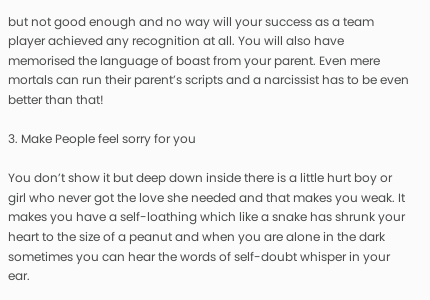but not good enough and no way will your success as a team player achieved any recognition at all. You will also have memorised the language of boast from your parent. Even mere mortals can run their parent’s scripts and a narcissist has to be even better than that!

3. Make People feel sorry for you

You don’t show it but deep down inside there is a little hurt boy or girl who never got the love she needed and that makes you weak. It makes you have a self-loathing which like a snake has shrunk your heart to the size of a peanut and when you are alone in the dark sometimes you can hear the words of self-doubt whisper in your ear.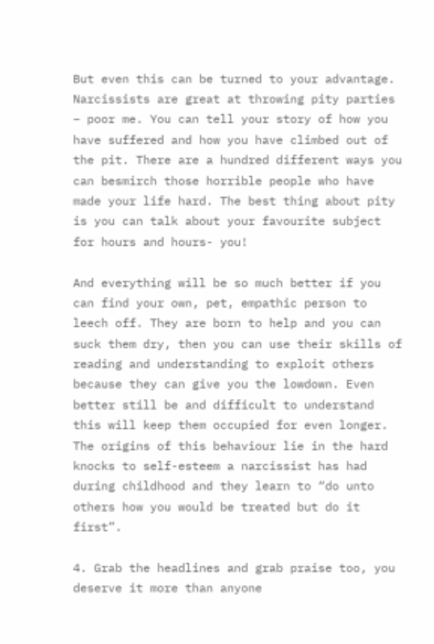But even this can be turned to your advantage. Narcissists are great at throwing pity parties – poor me. You can tell your story of how you have suffered and how you have climbed out of the pit. There are a hundred different ways you can besmirch those horrible people who have made your life hard. The best thing about pity is you can talk about your favourite subject for hours and hours- you!

And everything will be so much better if you can find your own, pet, empathic person to leech off. They are born to help and you can suck them dry, then you can use their skills of reading and understanding to exploit others because they can give you the lowdown. Even better still be and difficult to understand this will keep them occupied for even longer. The origins of this behaviour lie in the hard knocks to self-esteem a narcissist has had during childhood and they learn to “do unto others how you would be treated but do it first”.

4. Grab the headlines and grab praise too, you deserve it more than anyone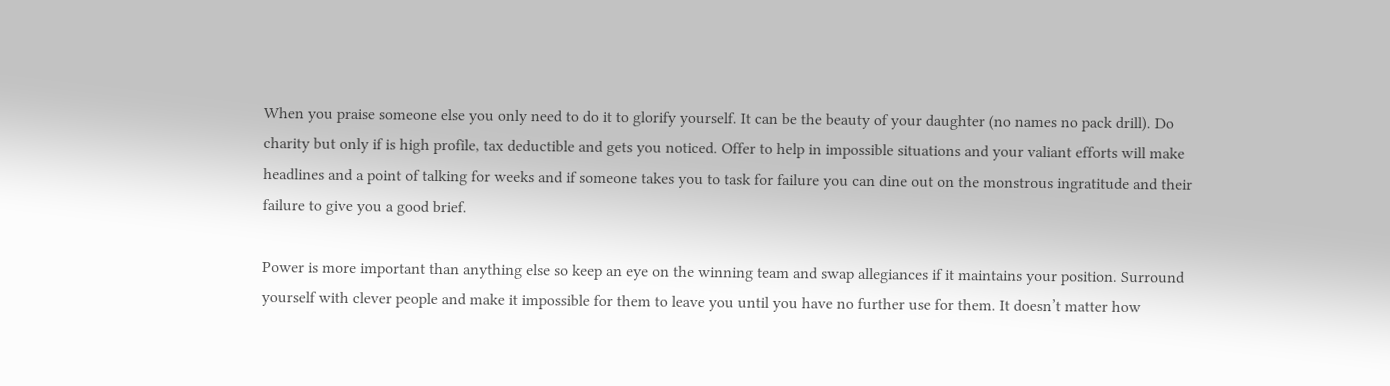When you praise someone else you only need to do it to glorify yourself. It can be the beauty of your daughter (no names no pack drill). Do charity but only if is high profile, tax deductible and gets you noticed. Offer to help in impossible situations and your valiant efforts will make headlines and a point of talking for weeks and if someone takes you to task for failure you can dine out on the monstrous ingratitude and their failure to give you a good brief.

Power is more important than anything else so keep an eye on the winning team and swap allegiances if it maintains your position. Surround yourself with clever people and make it impossible for them to leave you until you have no further use for them. It doesn’t matter how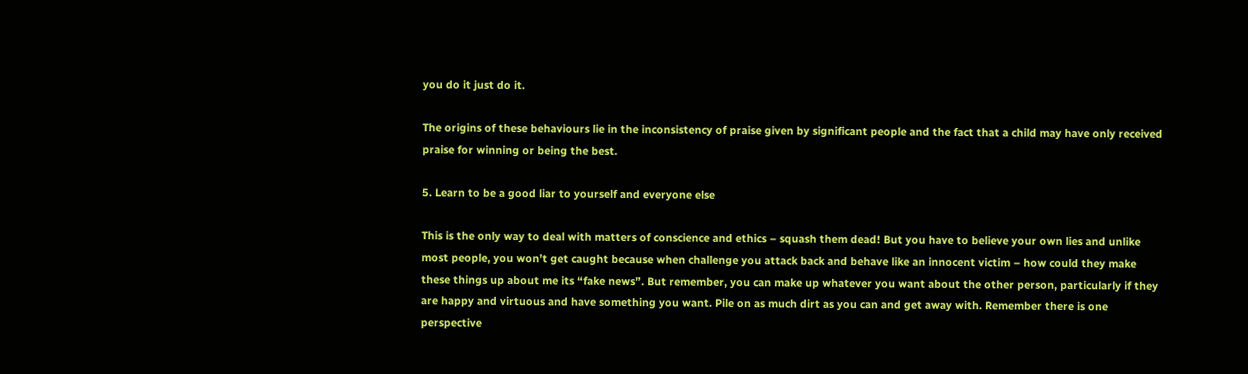you do it just do it.

The origins of these behaviours lie in the inconsistency of praise given by significant people and the fact that a child may have only received praise for winning or being the best.

5. Learn to be a good liar to yourself and everyone else

This is the only way to deal with matters of conscience and ethics – squash them dead! But you have to believe your own lies and unlike most people, you won’t get caught because when challenge you attack back and behave like an innocent victim – how could they make these things up about me its “fake news”. But remember, you can make up whatever you want about the other person, particularly if they are happy and virtuous and have something you want. Pile on as much dirt as you can and get away with. Remember there is one perspective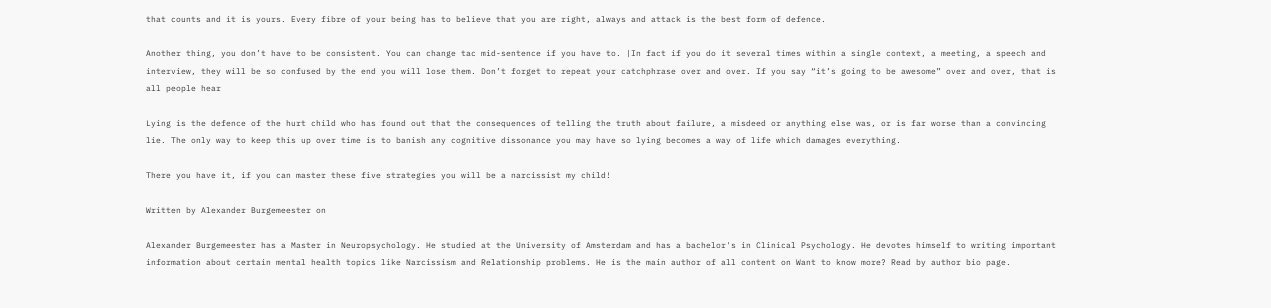that counts and it is yours. Every fibre of your being has to believe that you are right, always and attack is the best form of defence.

Another thing, you don’t have to be consistent. You can change tac mid-sentence if you have to. |In fact if you do it several times within a single context, a meeting, a speech and interview, they will be so confused by the end you will lose them. Don’t forget to repeat your catchphrase over and over. If you say “it’s going to be awesome” over and over, that is all people hear

Lying is the defence of the hurt child who has found out that the consequences of telling the truth about failure, a misdeed or anything else was, or is far worse than a convincing lie. The only way to keep this up over time is to banish any cognitive dissonance you may have so lying becomes a way of life which damages everything.

There you have it, if you can master these five strategies you will be a narcissist my child!

Written by Alexander Burgemeester on

Alexander Burgemeester has a Master in Neuropsychology. He studied at the University of Amsterdam and has a bachelor's in Clinical Psychology. He devotes himself to writing important information about certain mental health topics like Narcissism and Relationship problems. He is the main author of all content on Want to know more? Read by author bio page.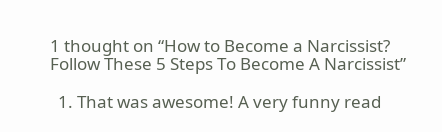1 thought on “How to Become a Narcissist? Follow These 5 Steps To Become A Narcissist”

  1. That was awesome! A very funny read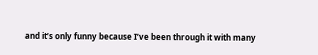and it’s only funny because I’ve been through it with many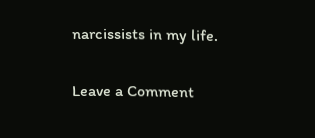narcissists in my life.


Leave a Comment